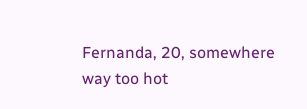Fernanda, 20, somewhere way too hot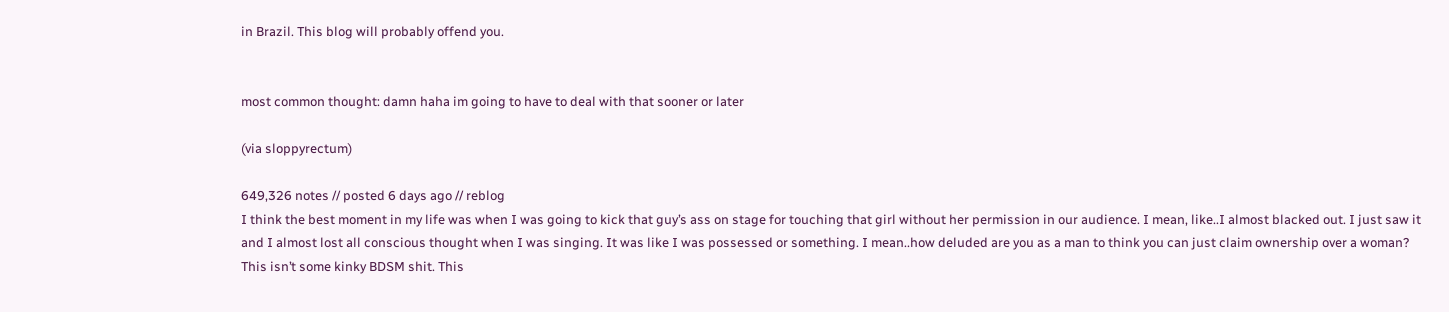in Brazil. This blog will probably offend you.


most common thought: damn haha im going to have to deal with that sooner or later

(via sloppyrectum)

649,326 notes // posted 6 days ago // reblog
I think the best moment in my life was when I was going to kick that guy’s ass on stage for touching that girl without her permission in our audience. I mean, like..I almost blacked out. I just saw it and I almost lost all conscious thought when I was singing. It was like I was possessed or something. I mean..how deluded are you as a man to think you can just claim ownership over a woman? This isn’t some kinky BDSM shit. This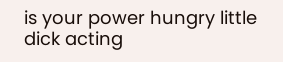is your power hungry little dick acting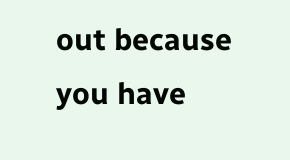out because you have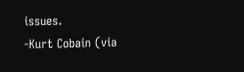issues.
-Kurt Cobain (via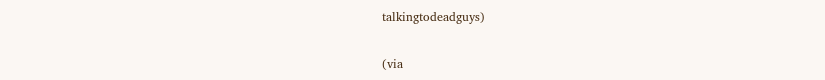talkingtodeadguys)

(via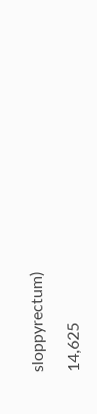sloppyrectum)

14,625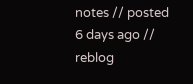notes // posted 6 days ago // reblog